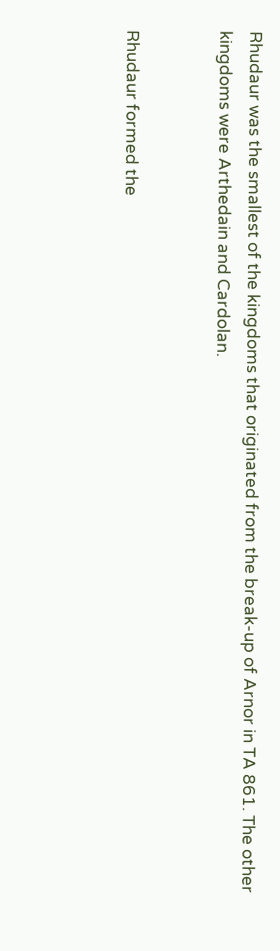Rhudaur was the smallest of the kingdoms that originated from the break-up of Arnor in TA 861. The other kingdoms were Arthedain and Cardolan.


Rhudaur formed the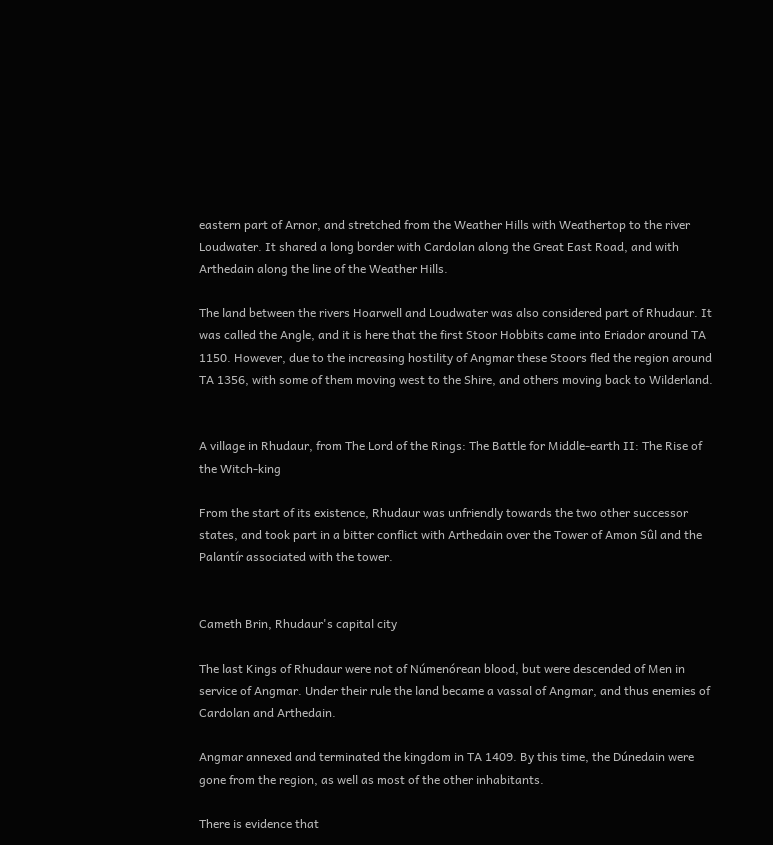eastern part of Arnor, and stretched from the Weather Hills with Weathertop to the river Loudwater. It shared a long border with Cardolan along the Great East Road, and with Arthedain along the line of the Weather Hills.

The land between the rivers Hoarwell and Loudwater was also considered part of Rhudaur. It was called the Angle, and it is here that the first Stoor Hobbits came into Eriador around TA 1150. However, due to the increasing hostility of Angmar these Stoors fled the region around TA 1356, with some of them moving west to the Shire, and others moving back to Wilderland.


A village in Rhudaur, from The Lord of the Rings: The Battle for Middle-earth II: The Rise of the Witch-king

From the start of its existence, Rhudaur was unfriendly towards the two other successor states, and took part in a bitter conflict with Arthedain over the Tower of Amon Sûl and the Palantír associated with the tower.


Cameth Brin, Rhudaur's capital city

The last Kings of Rhudaur were not of Númenórean blood, but were descended of Men in service of Angmar. Under their rule the land became a vassal of Angmar, and thus enemies of Cardolan and Arthedain.

Angmar annexed and terminated the kingdom in TA 1409. By this time, the Dúnedain were gone from the region, as well as most of the other inhabitants.

There is evidence that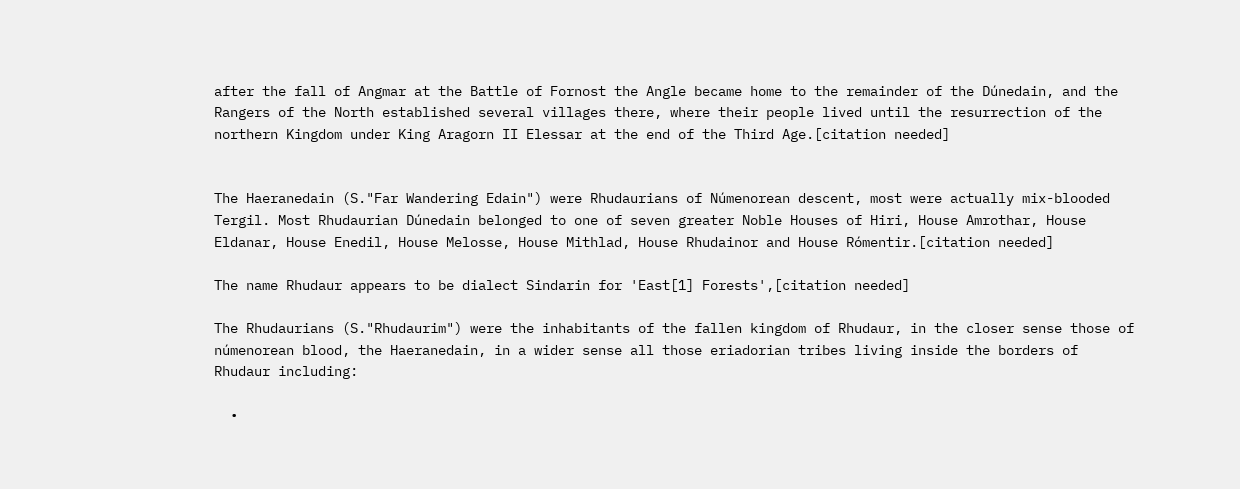after the fall of Angmar at the Battle of Fornost the Angle became home to the remainder of the Dúnedain, and the Rangers of the North established several villages there, where their people lived until the resurrection of the northern Kingdom under King Aragorn II Elessar at the end of the Third Age.[citation needed]


The Haeranedain (S."Far Wandering Edain") were Rhudaurians of Númenorean descent, most were actually mix-blooded Tergil. Most Rhudaurian Dúnedain belonged to one of seven greater Noble Houses of Hiri, House Amrothar, House Eldanar, House Enedil, House Melosse, House Mithlad, House Rhudainor and House Rómentir.[citation needed]

The name Rhudaur appears to be dialect Sindarin for 'East[1] Forests',[citation needed]

The Rhudaurians (S."Rhudaurim") were the inhabitants of the fallen kingdom of Rhudaur, in the closer sense those of númenorean blood, the Haeranedain, in a wider sense all those eriadorian tribes living inside the borders of Rhudaur including:

  •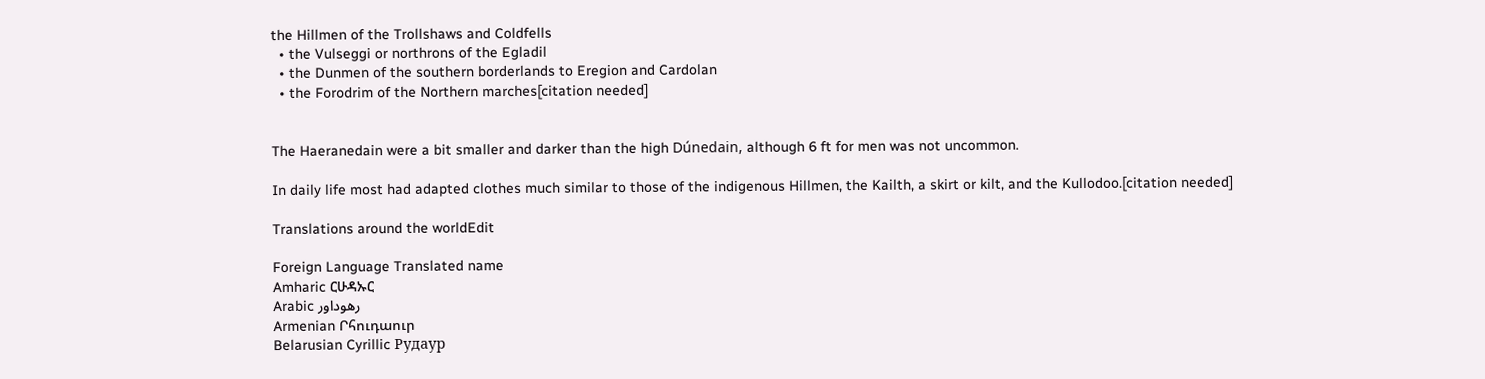the Hillmen of the Trollshaws and Coldfells
  • the Vulseggi or northrons of the Egladil
  • the Dunmen of the southern borderlands to Eregion and Cardolan
  • the Forodrim of the Northern marches[citation needed]


The Haeranedain were a bit smaller and darker than the high Dúnedain, although 6 ft for men was not uncommon.

In daily life most had adapted clothes much similar to those of the indigenous Hillmen, the Kailth, a skirt or kilt, and the Kullodoo.[citation needed]

Translations around the worldEdit

Foreign Language Translated name
Amharic ርሁዳኡር
Arabic رهوداور
Armenian Րհուդաուր
Belarusian Cyrillic Рудаур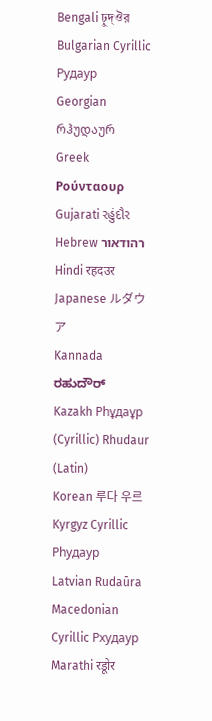Bengali ঢ়ুদ্ঔর
Bulgarian Cyrillic Рудаур
Georgian რჰუდაურ
Greek Ρούνταουρ
Gujarati રહુંદૌર
Hebrew רהודאור
Hindi रहदउर
Japanese ルダウア
Kannada ರಹುದೌರ್
Kazakh Рһұдаұр (Cyrillic) Rhudaur (Latin)
Korean 루다 우르
Kyrgyz Cyrillic Рhудаур
Latvian Rudaūra
Macedonian Cyrillic Рхудаур
Marathi रडूोर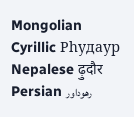Mongolian Cyrillic Рhудаур
Nepalese ढ़ुदौर
Persian رهوداور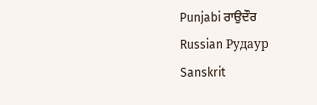Punjabi ਰਾਉਦੌਰ
Russian Рудаур
Sanskrit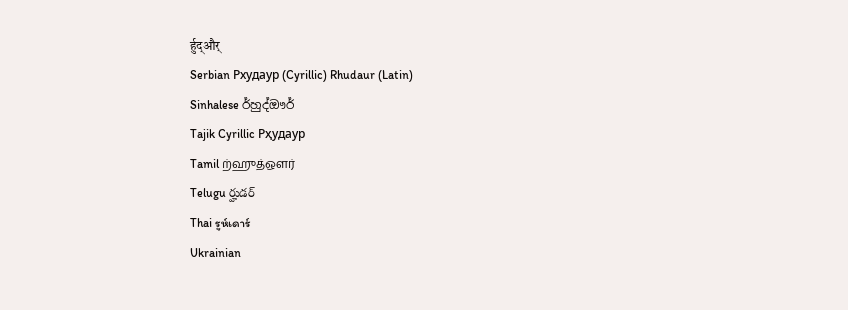र्हुद्और्
Serbian Рхудаур (Cyrillic) Rhudaur (Latin)
Sinhalese ර්හුද්ඖර්
Tajik Cyrillic Рҳудаур
Tamil ற்ஹுத்ஔர்
Telugu ర్హుడర్
Thai รูห์เดาร์
Ukrainian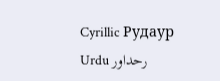Cyrillic Рудаур
Urdu رحداور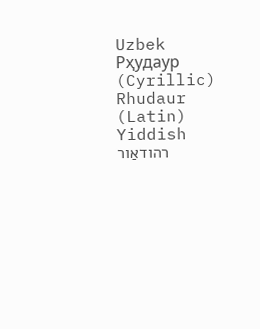Uzbek Рҳудаур (Cyrillic) Rhudaur (Latin)
Yiddish רהודאַור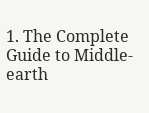1. The Complete Guide to Middle-earth